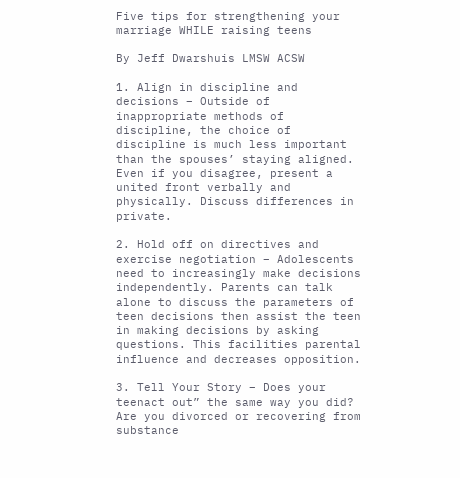Five tips for strengthening your marriage WHILE raising teens

By Jeff Dwarshuis LMSW ACSW

1. Align in discipline and decisions – Outside of inappropriate methods of discipline, the choice of discipline is much less important than the spouses’ staying aligned. Even if you disagree, present a united front verbally and physically. Discuss differences in private.

2. Hold off on directives and exercise negotiation – Adolescents need to increasingly make decisions independently. Parents can talk alone to discuss the parameters of teen decisions then assist the teen in making decisions by asking questions. This facilities parental influence and decreases opposition.

3. Tell Your Story – Does your teenact out” the same way you did? Are you divorced or recovering from substance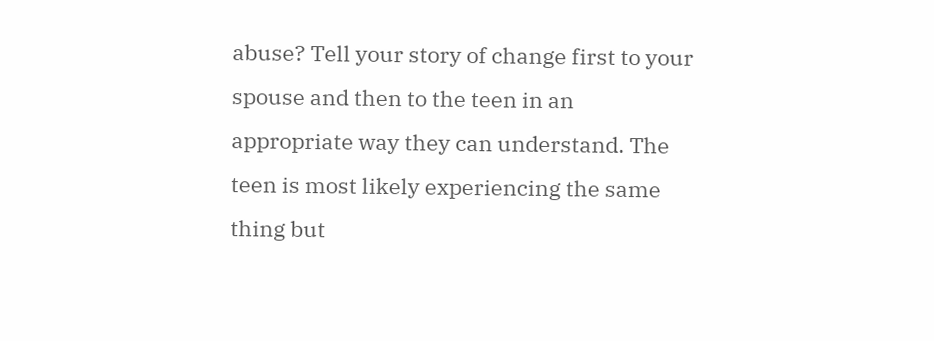abuse? Tell your story of change first to your spouse and then to the teen in an appropriate way they can understand. The teen is most likely experiencing the same thing but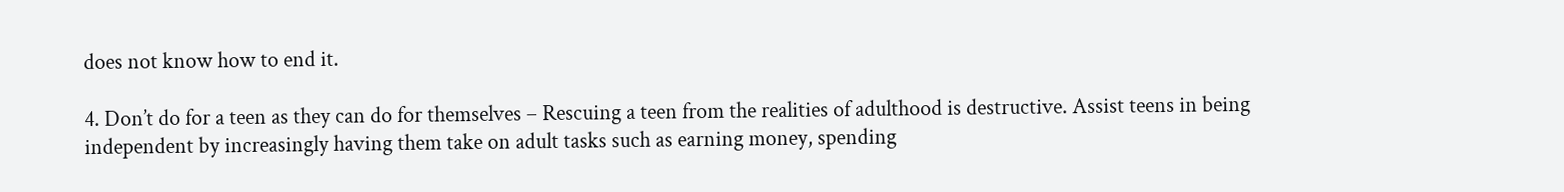does not know how to end it.

4. Don’t do for a teen as they can do for themselves – Rescuing a teen from the realities of adulthood is destructive. Assist teens in being independent by increasingly having them take on adult tasks such as earning money, spending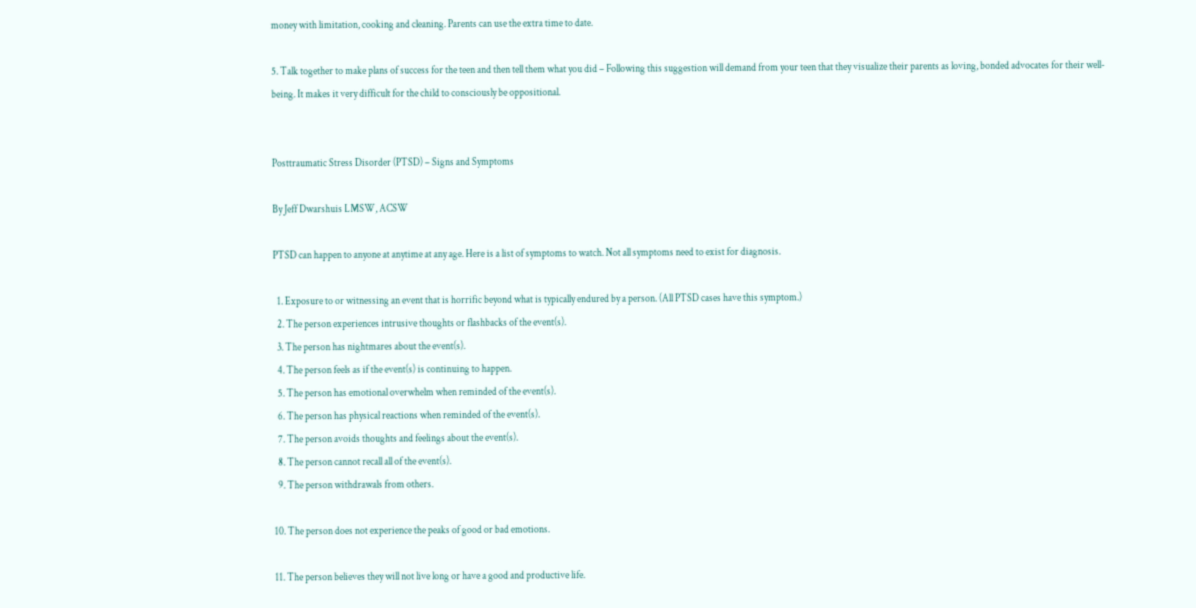money with limitation, cooking and cleaning. Parents can use the extra time to date.

5. Talk together to make plans of success for the teen and then tell them what you did – Following this suggestion will demand from your teen that they visualize their parents as loving, bonded advocates for their well-being. It makes it very difficult for the child to consciously be oppositional.


Posttraumatic Stress Disorder (PTSD) – Signs and Symptoms

By Jeff Dwarshuis LMSW, ACSW

PTSD can happen to anyone at anytime at any age. Here is a list of symptoms to watch. Not all symptoms need to exist for diagnosis.

  1. Exposure to or witnessing an event that is horrific beyond what is typically endured by a person. (All PTSD cases have this symptom.)
  2. The person experiences intrusive thoughts or flashbacks of the event(s).
  3. The person has nightmares about the event(s).
  4. The person feels as if the event(s) is continuing to happen.
  5. The person has emotional overwhelm when reminded of the event(s).
  6. The person has physical reactions when reminded of the event(s).
  7. The person avoids thoughts and feelings about the event(s).
  8. The person cannot recall all of the event(s).
  9. The person withdrawals from others.

10. The person does not experience the peaks of good or bad emotions.

11. The person believes they will not live long or have a good and productive life.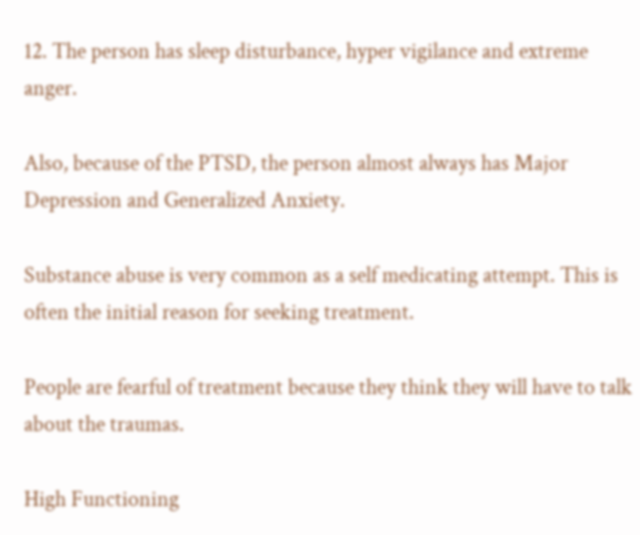12. The person has sleep disturbance, hyper vigilance and extreme anger.

Also, because of the PTSD, the person almost always has Major Depression and Generalized Anxiety.

Substance abuse is very common as a self medicating attempt. This is often the initial reason for seeking treatment.

People are fearful of treatment because they think they will have to talk about the traumas.

High Functioning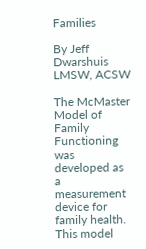Families

By Jeff Dwarshuis LMSW, ACSW

The McMaster Model of Family Functioning was developed as a measurement device for family health. This model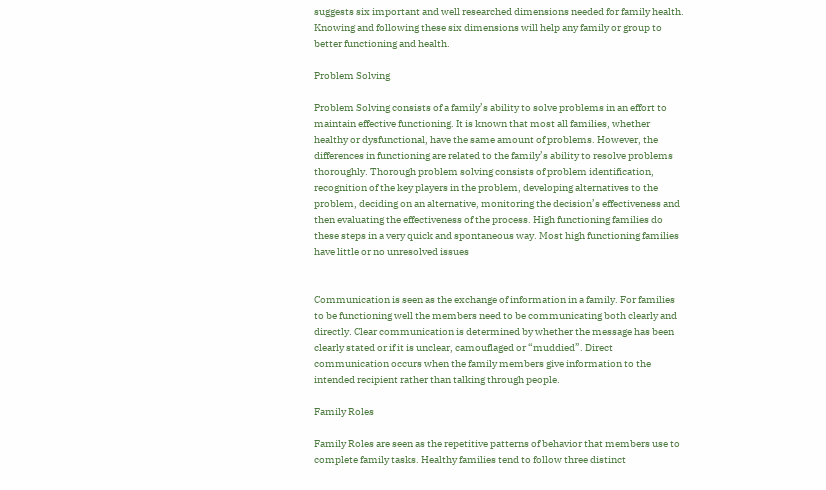suggests six important and well researched dimensions needed for family health. Knowing and following these six dimensions will help any family or group to better functioning and health.

Problem Solving

Problem Solving consists of a family’s ability to solve problems in an effort to maintain effective functioning. It is known that most all families, whether healthy or dysfunctional, have the same amount of problems. However, the differences in functioning are related to the family’s ability to resolve problems thoroughly. Thorough problem solving consists of problem identification, recognition of the key players in the problem, developing alternatives to the problem, deciding on an alternative, monitoring the decision’s effectiveness and then evaluating the effectiveness of the process. High functioning families do these steps in a very quick and spontaneous way. Most high functioning families have little or no unresolved issues


Communication is seen as the exchange of information in a family. For families to be functioning well the members need to be communicating both clearly and directly. Clear communication is determined by whether the message has been clearly stated or if it is unclear, camouflaged or “muddied”. Direct communication occurs when the family members give information to the intended recipient rather than talking through people.

Family Roles

Family Roles are seen as the repetitive patterns of behavior that members use to complete family tasks. Healthy families tend to follow three distinct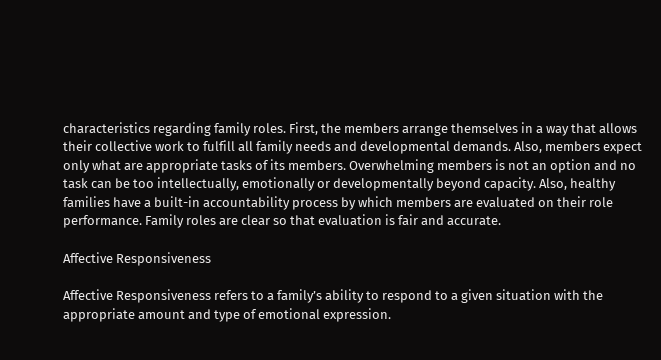characteristics regarding family roles. First, the members arrange themselves in a way that allows their collective work to fulfill all family needs and developmental demands. Also, members expect only what are appropriate tasks of its members. Overwhelming members is not an option and no task can be too intellectually, emotionally or developmentally beyond capacity. Also, healthy families have a built-in accountability process by which members are evaluated on their role performance. Family roles are clear so that evaluation is fair and accurate.

Affective Responsiveness

Affective Responsiveness refers to a family’s ability to respond to a given situation with the appropriate amount and type of emotional expression.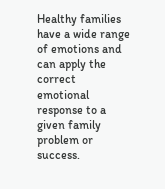Healthy families have a wide range of emotions and can apply the correct emotional response to a given family problem or success.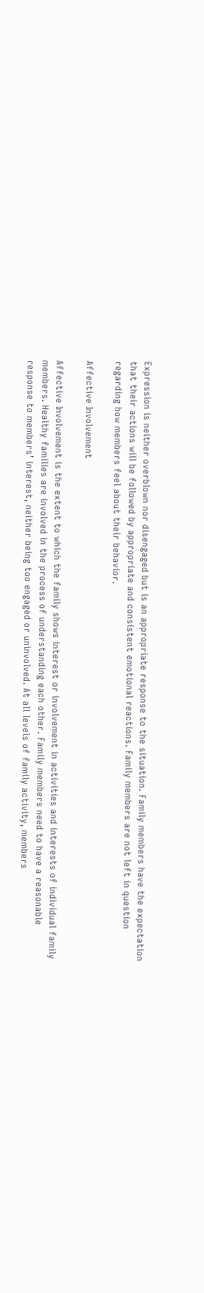Expression is neither overblown nor disengaged but is an appropriate response to the situation. Family members have the expectation that their actions will be followed by appropriate and consistent emotional reactions. Family members are not left in question regarding how members feel about their behavior.

Affective Involvement

Affective Involvement is the extent to which the family shows interest or involvement in activities and interests of individual family members. Healthy families are involved in the process of understanding each other. Family members need to have a reasonable response to members’ interest, neither being too engaged or uninvolved. At all levels of family activity, members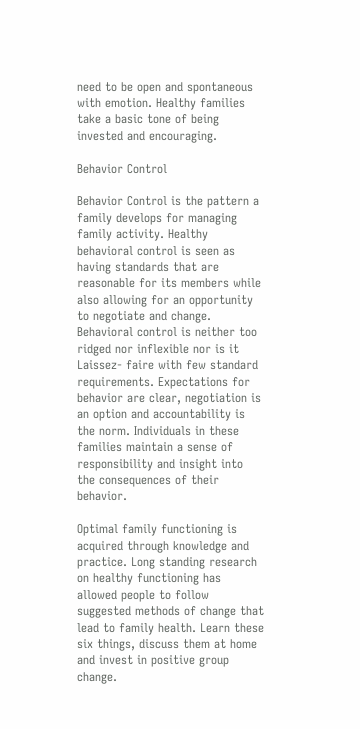need to be open and spontaneous with emotion. Healthy families take a basic tone of being invested and encouraging.

Behavior Control

Behavior Control is the pattern a family develops for managing family activity. Healthy behavioral control is seen as having standards that are reasonable for its members while also allowing for an opportunity to negotiate and change. Behavioral control is neither too ridged nor inflexible nor is it Laissez- faire with few standard requirements. Expectations for behavior are clear, negotiation is an option and accountability is the norm. Individuals in these families maintain a sense of responsibility and insight into the consequences of their behavior.

Optimal family functioning is acquired through knowledge and practice. Long standing research on healthy functioning has allowed people to follow suggested methods of change that lead to family health. Learn these six things, discuss them at home and invest in positive group change.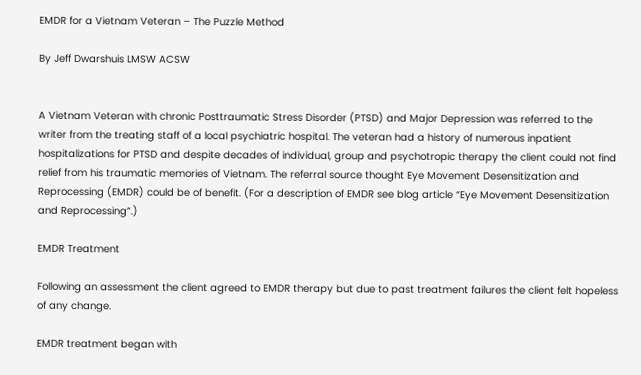EMDR for a Vietnam Veteran – The Puzzle Method

By Jeff Dwarshuis LMSW ACSW


A Vietnam Veteran with chronic Posttraumatic Stress Disorder (PTSD) and Major Depression was referred to the writer from the treating staff of a local psychiatric hospital. The veteran had a history of numerous inpatient hospitalizations for PTSD and despite decades of individual, group and psychotropic therapy the client could not find relief from his traumatic memories of Vietnam. The referral source thought Eye Movement Desensitization and Reprocessing (EMDR) could be of benefit. (For a description of EMDR see blog article “Eye Movement Desensitization and Reprocessing”.)

EMDR Treatment

Following an assessment the client agreed to EMDR therapy but due to past treatment failures the client felt hopeless of any change.

EMDR treatment began with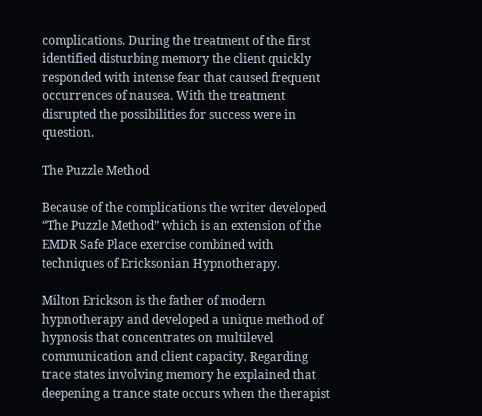complications. During the treatment of the first identified disturbing memory the client quickly responded with intense fear that caused frequent occurrences of nausea. With the treatment disrupted the possibilities for success were in question.

The Puzzle Method

Because of the complications the writer developed “The Puzzle Method” which is an extension of the EMDR Safe Place exercise combined with techniques of Ericksonian Hypnotherapy.

Milton Erickson is the father of modern hypnotherapy and developed a unique method of hypnosis that concentrates on multilevel communication and client capacity. Regarding trace states involving memory he explained that deepening a trance state occurs when the therapist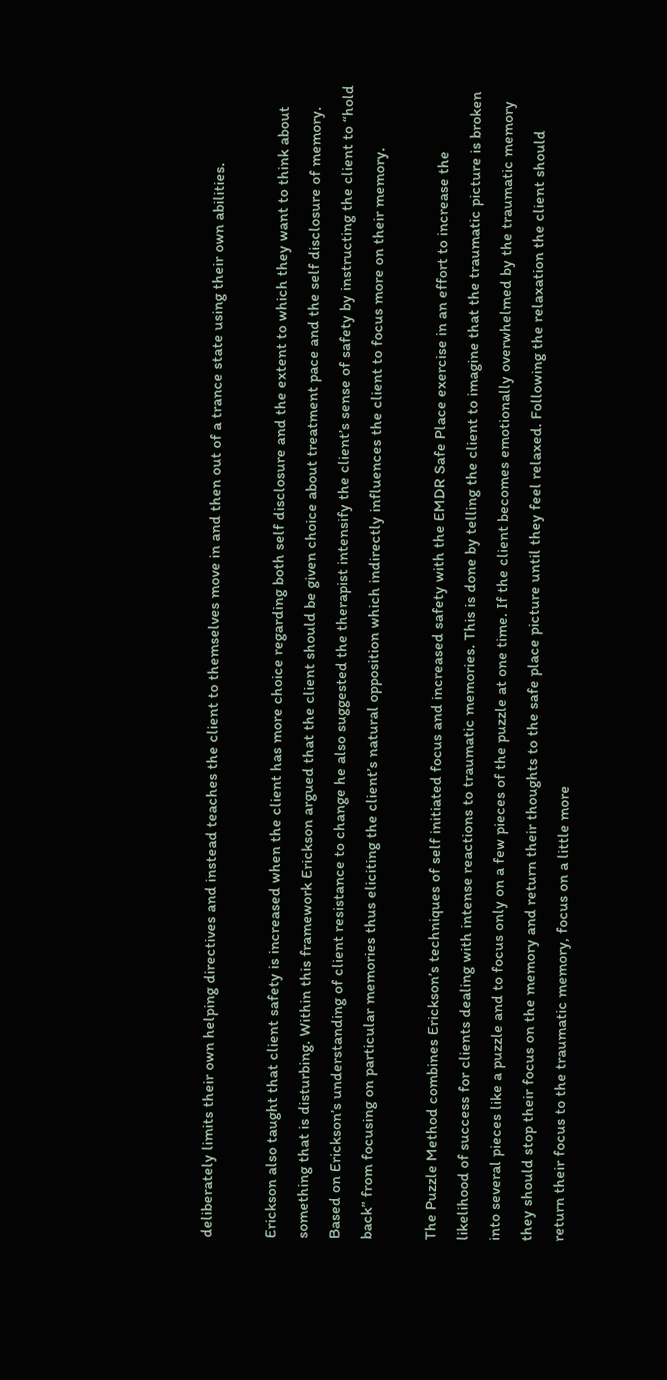deliberately limits their own helping directives and instead teaches the client to themselves move in and then out of a trance state using their own abilities.

Erickson also taught that client safety is increased when the client has more choice regarding both self disclosure and the extent to which they want to think about something that is disturbing. Within this framework Erickson argued that the client should be given choice about treatment pace and the self disclosure of memory. Based on Erickson’s understanding of client resistance to change he also suggested the therapist intensify the client’s sense of safety by instructing the client to “hold back” from focusing on particular memories thus eliciting the client’s natural opposition which indirectly influences the client to focus more on their memory.

The Puzzle Method combines Erickson’s techniques of self initiated focus and increased safety with the EMDR Safe Place exercise in an effort to increase the likelihood of success for clients dealing with intense reactions to traumatic memories. This is done by telling the client to imagine that the traumatic picture is broken into several pieces like a puzzle and to focus only on a few pieces of the puzzle at one time. If the client becomes emotionally overwhelmed by the traumatic memory they should stop their focus on the memory and return their thoughts to the safe place picture until they feel relaxed. Following the relaxation the client should return their focus to the traumatic memory, focus on a little more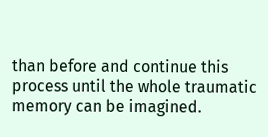than before and continue this process until the whole traumatic memory can be imagined.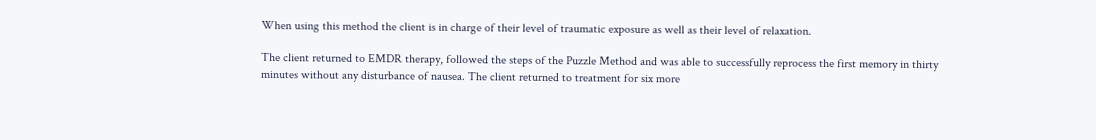When using this method the client is in charge of their level of traumatic exposure as well as their level of relaxation.

The client returned to EMDR therapy, followed the steps of the Puzzle Method and was able to successfully reprocess the first memory in thirty minutes without any disturbance of nausea. The client returned to treatment for six more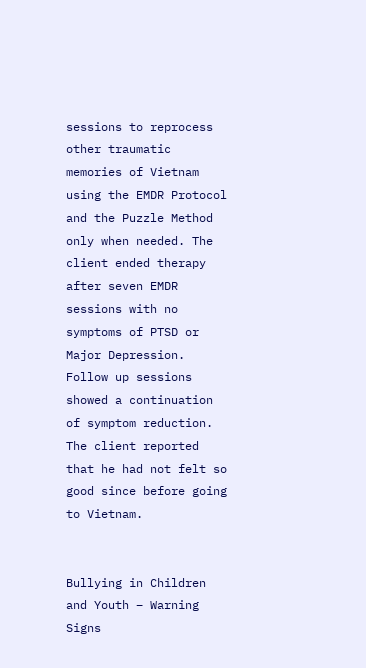sessions to reprocess other traumatic memories of Vietnam using the EMDR Protocol and the Puzzle Method only when needed. The client ended therapy after seven EMDR sessions with no symptoms of PTSD or Major Depression. Follow up sessions showed a continuation of symptom reduction. The client reported that he had not felt so good since before going to Vietnam.


Bullying in Children and Youth – Warning Signs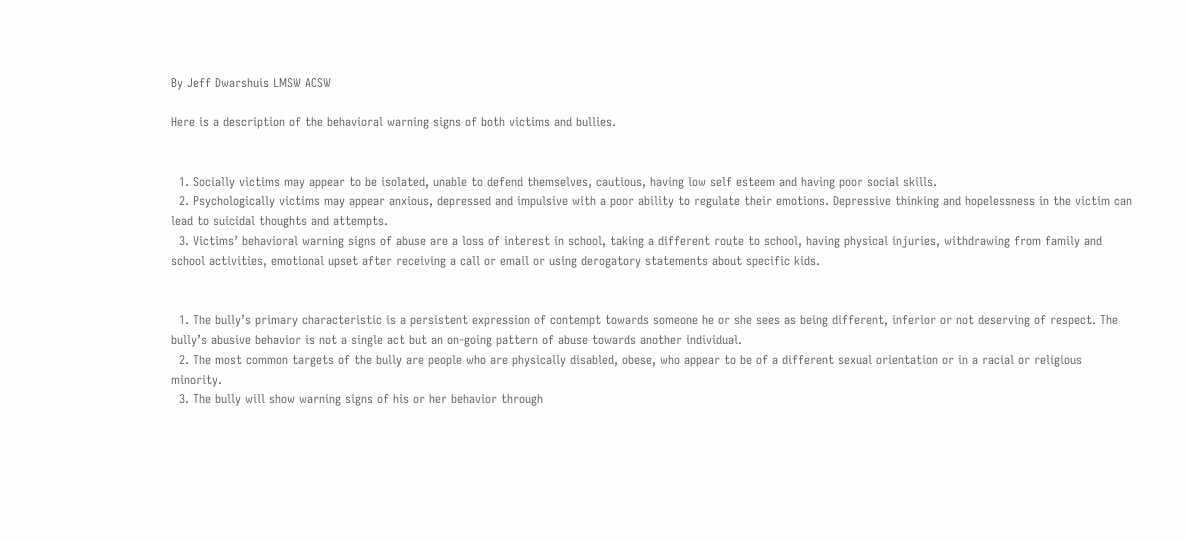By Jeff Dwarshuis LMSW ACSW

Here is a description of the behavioral warning signs of both victims and bullies.


  1. Socially victims may appear to be isolated, unable to defend themselves, cautious, having low self esteem and having poor social skills.
  2. Psychologically victims may appear anxious, depressed and impulsive with a poor ability to regulate their emotions. Depressive thinking and hopelessness in the victim can lead to suicidal thoughts and attempts.
  3. Victims’ behavioral warning signs of abuse are a loss of interest in school, taking a different route to school, having physical injuries, withdrawing from family and school activities, emotional upset after receiving a call or email or using derogatory statements about specific kids.


  1. The bully’s primary characteristic is a persistent expression of contempt towards someone he or she sees as being different, inferior or not deserving of respect. The bully’s abusive behavior is not a single act but an on-going pattern of abuse towards another individual.
  2. The most common targets of the bully are people who are physically disabled, obese, who appear to be of a different sexual orientation or in a racial or religious minority.
  3. The bully will show warning signs of his or her behavior through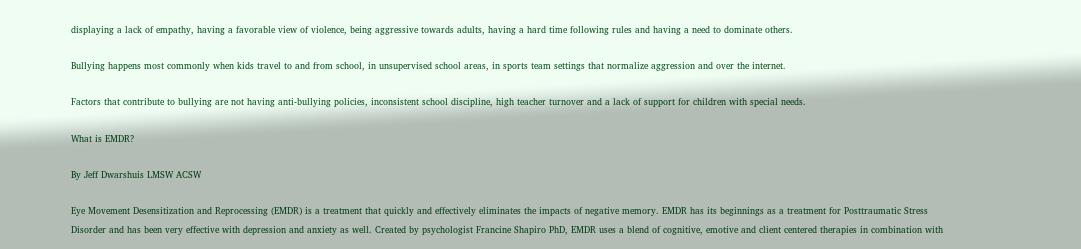displaying a lack of empathy, having a favorable view of violence, being aggressive towards adults, having a hard time following rules and having a need to dominate others.

Bullying happens most commonly when kids travel to and from school, in unsupervised school areas, in sports team settings that normalize aggression and over the internet.

Factors that contribute to bullying are not having anti-bullying policies, inconsistent school discipline, high teacher turnover and a lack of support for children with special needs.

What is EMDR?

By Jeff Dwarshuis LMSW ACSW

Eye Movement Desensitization and Reprocessing (EMDR) is a treatment that quickly and effectively eliminates the impacts of negative memory. EMDR has its beginnings as a treatment for Posttraumatic Stress Disorder and has been very effective with depression and anxiety as well. Created by psychologist Francine Shapiro PhD, EMDR uses a blend of cognitive, emotive and client centered therapies in combination with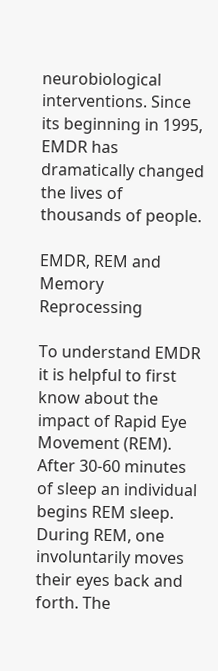neurobiological interventions. Since its beginning in 1995, EMDR has dramatically changed the lives of thousands of people.

EMDR, REM and Memory Reprocessing

To understand EMDR it is helpful to first know about the impact of Rapid Eye Movement (REM). After 30-60 minutes of sleep an individual begins REM sleep. During REM, one involuntarily moves their eyes back and forth. The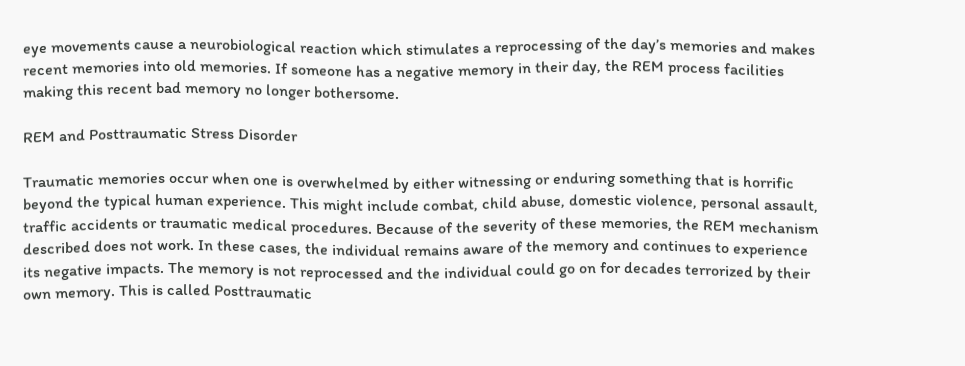eye movements cause a neurobiological reaction which stimulates a reprocessing of the day’s memories and makes recent memories into old memories. If someone has a negative memory in their day, the REM process facilities making this recent bad memory no longer bothersome.

REM and Posttraumatic Stress Disorder

Traumatic memories occur when one is overwhelmed by either witnessing or enduring something that is horrific beyond the typical human experience. This might include combat, child abuse, domestic violence, personal assault, traffic accidents or traumatic medical procedures. Because of the severity of these memories, the REM mechanism described does not work. In these cases, the individual remains aware of the memory and continues to experience its negative impacts. The memory is not reprocessed and the individual could go on for decades terrorized by their own memory. This is called Posttraumatic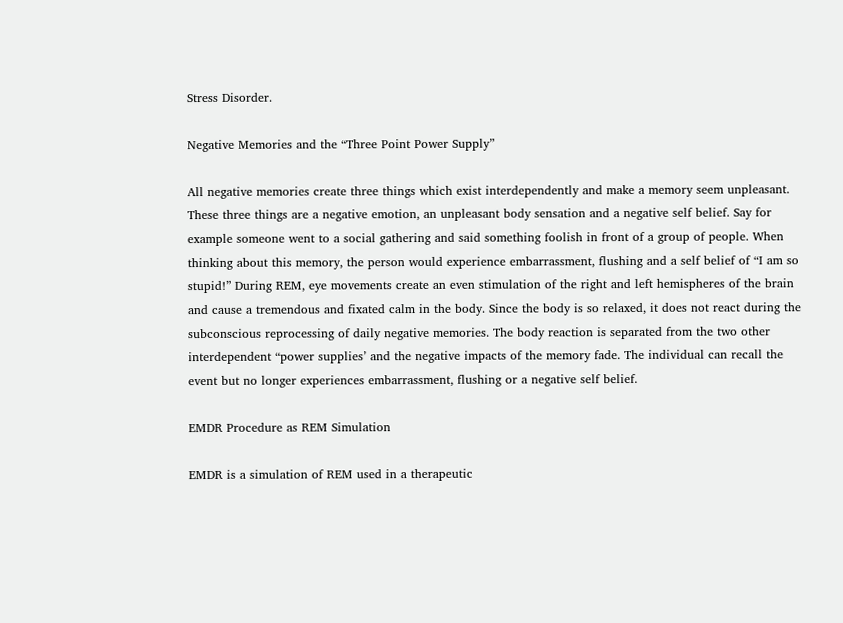Stress Disorder.

Negative Memories and the “Three Point Power Supply”

All negative memories create three things which exist interdependently and make a memory seem unpleasant. These three things are a negative emotion, an unpleasant body sensation and a negative self belief. Say for example someone went to a social gathering and said something foolish in front of a group of people. When thinking about this memory, the person would experience embarrassment, flushing and a self belief of “I am so stupid!” During REM, eye movements create an even stimulation of the right and left hemispheres of the brain and cause a tremendous and fixated calm in the body. Since the body is so relaxed, it does not react during the subconscious reprocessing of daily negative memories. The body reaction is separated from the two other interdependent “power supplies’ and the negative impacts of the memory fade. The individual can recall the event but no longer experiences embarrassment, flushing or a negative self belief.

EMDR Procedure as REM Simulation

EMDR is a simulation of REM used in a therapeutic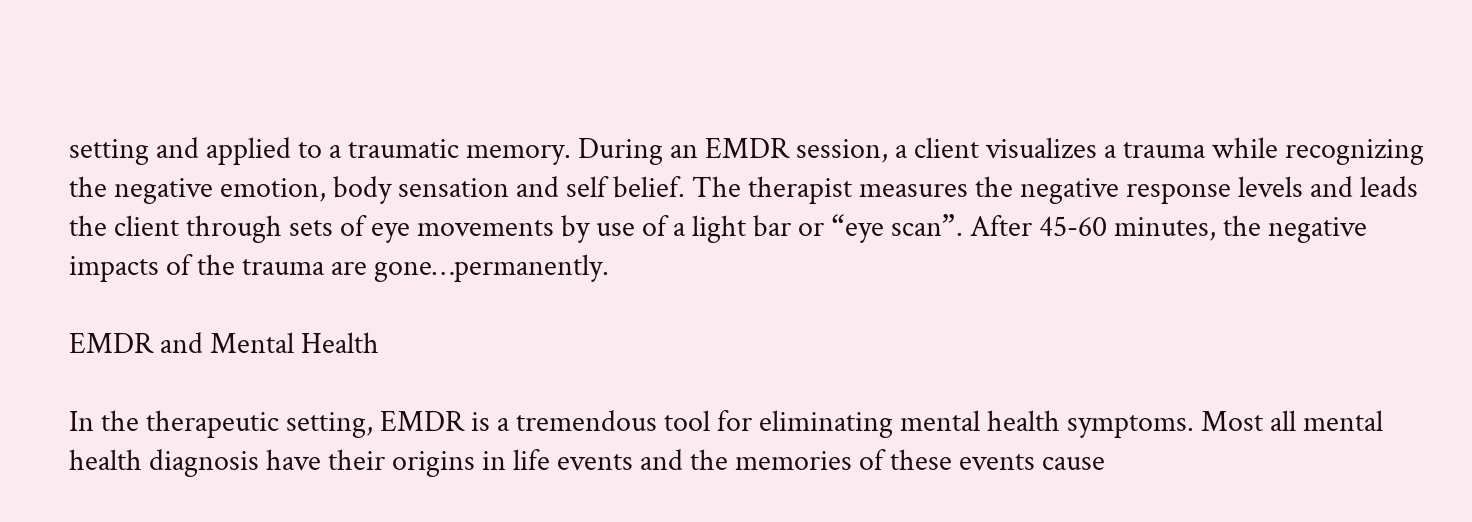setting and applied to a traumatic memory. During an EMDR session, a client visualizes a trauma while recognizing the negative emotion, body sensation and self belief. The therapist measures the negative response levels and leads the client through sets of eye movements by use of a light bar or “eye scan”. After 45-60 minutes, the negative impacts of the trauma are gone…permanently.

EMDR and Mental Health

In the therapeutic setting, EMDR is a tremendous tool for eliminating mental health symptoms. Most all mental health diagnosis have their origins in life events and the memories of these events cause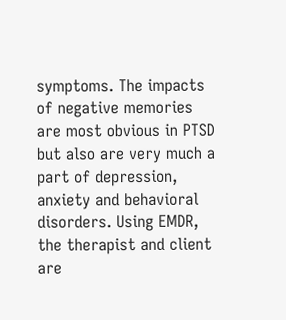symptoms. The impacts of negative memories are most obvious in PTSD but also are very much a part of depression, anxiety and behavioral disorders. Using EMDR, the therapist and client are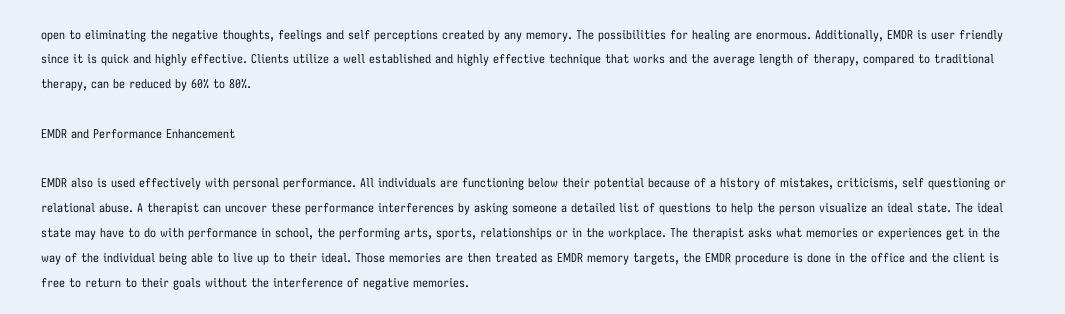open to eliminating the negative thoughts, feelings and self perceptions created by any memory. The possibilities for healing are enormous. Additionally, EMDR is user friendly since it is quick and highly effective. Clients utilize a well established and highly effective technique that works and the average length of therapy, compared to traditional therapy, can be reduced by 60% to 80%.

EMDR and Performance Enhancement

EMDR also is used effectively with personal performance. All individuals are functioning below their potential because of a history of mistakes, criticisms, self questioning or relational abuse. A therapist can uncover these performance interferences by asking someone a detailed list of questions to help the person visualize an ideal state. The ideal state may have to do with performance in school, the performing arts, sports, relationships or in the workplace. The therapist asks what memories or experiences get in the way of the individual being able to live up to their ideal. Those memories are then treated as EMDR memory targets, the EMDR procedure is done in the office and the client is free to return to their goals without the interference of negative memories.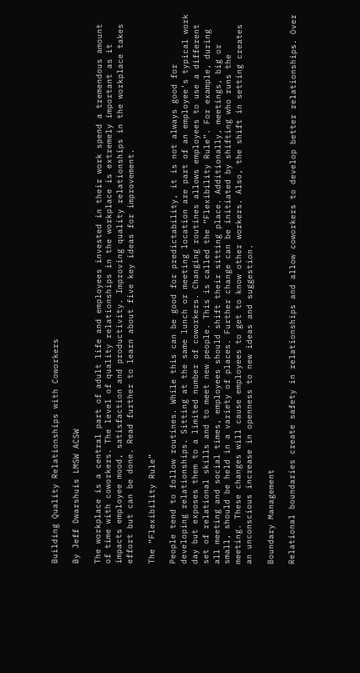Building Quality Relationships with Coworkers

By Jeff Dwarshuis LMSW ACSW

The workplace is a central part of adult life and employees invested in their work spend a tremendous amount of time with coworkers. The level of quality relationships in the workplace is extremely important as it impacts employee mood, satisfaction and productivity. Improving quality relationships in the workplace takes effort but can be done. Read further to learn about five key ideas for improvement.

The “Flexibility Rule”

People tend to follow routines. While this can be good for predictability, it is not always good for developing relationships. Sitting at the same lunch or meeting location are part of an employee’s typical work day but exposes them to a limited number of coworkers. Changing routines allows employees to use a different set of relational skills and to meet new people. This is called the “Flexibility Rule”. For example, during all meeting and social times, employees should shift their sitting place. Additionally, meetings, big or small, should be held in a variety of places. Further change can be initiated by shifting who runs the meeting. These changes will cause employees to get to know other workers. Also, the shift in setting creates an unconscious increase in openness to new ideas and suggestion.

Boundary Management

Relational boundaries create safety in relationships and allow coworkers to develop better relationships. Over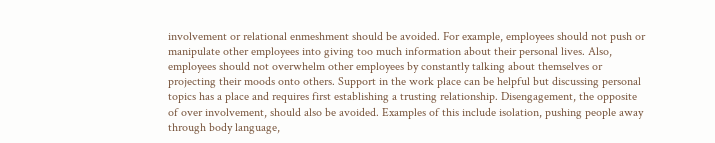involvement or relational enmeshment should be avoided. For example, employees should not push or manipulate other employees into giving too much information about their personal lives. Also, employees should not overwhelm other employees by constantly talking about themselves or projecting their moods onto others. Support in the work place can be helpful but discussing personal topics has a place and requires first establishing a trusting relationship. Disengagement, the opposite of over involvement, should also be avoided. Examples of this include isolation, pushing people away through body language,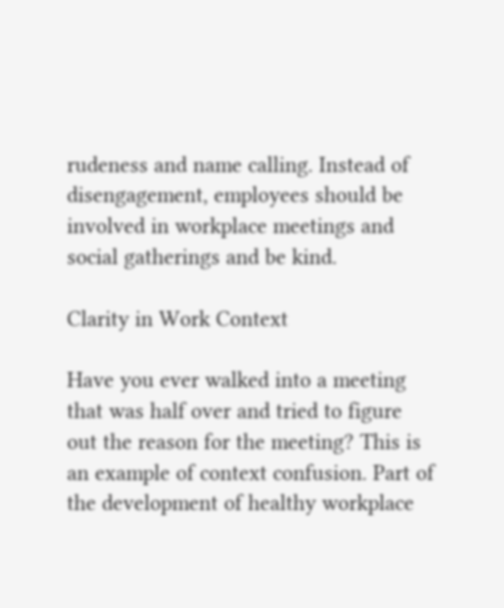rudeness and name calling. Instead of disengagement, employees should be involved in workplace meetings and social gatherings and be kind.

Clarity in Work Context

Have you ever walked into a meeting that was half over and tried to figure out the reason for the meeting? This is an example of context confusion. Part of the development of healthy workplace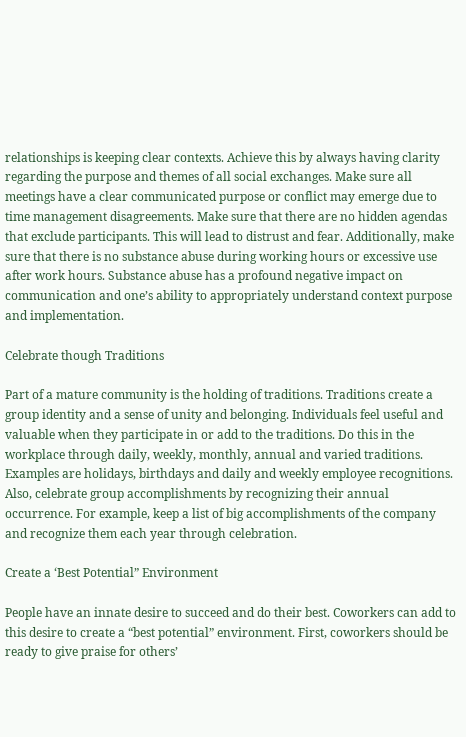relationships is keeping clear contexts. Achieve this by always having clarity regarding the purpose and themes of all social exchanges. Make sure all meetings have a clear communicated purpose or conflict may emerge due to time management disagreements. Make sure that there are no hidden agendas that exclude participants. This will lead to distrust and fear. Additionally, make sure that there is no substance abuse during working hours or excessive use after work hours. Substance abuse has a profound negative impact on communication and one’s ability to appropriately understand context purpose and implementation.

Celebrate though Traditions

Part of a mature community is the holding of traditions. Traditions create a group identity and a sense of unity and belonging. Individuals feel useful and valuable when they participate in or add to the traditions. Do this in the workplace through daily, weekly, monthly, annual and varied traditions. Examples are holidays, birthdays and daily and weekly employee recognitions. Also, celebrate group accomplishments by recognizing their annual occurrence. For example, keep a list of big accomplishments of the company and recognize them each year through celebration.

Create a ‘Best Potential” Environment

People have an innate desire to succeed and do their best. Coworkers can add to this desire to create a “best potential” environment. First, coworkers should be ready to give praise for others’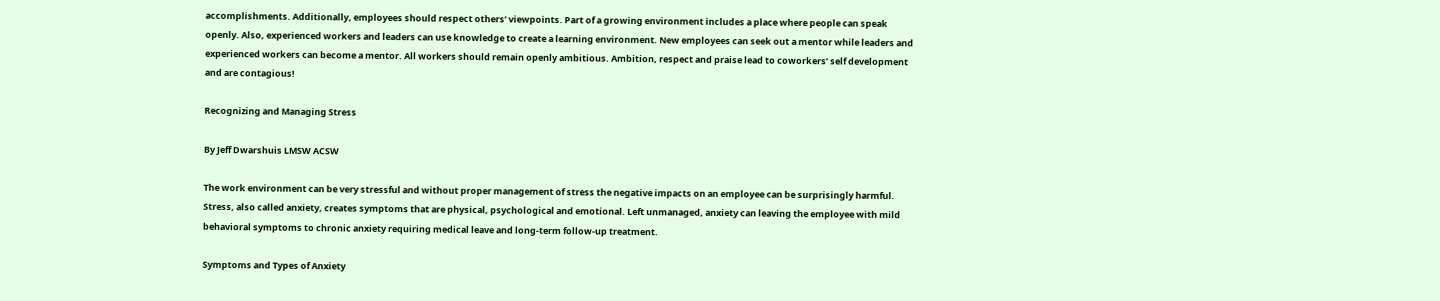accomplishments. Additionally, employees should respect others’ viewpoints. Part of a growing environment includes a place where people can speak openly. Also, experienced workers and leaders can use knowledge to create a learning environment. New employees can seek out a mentor while leaders and experienced workers can become a mentor. All workers should remain openly ambitious. Ambition, respect and praise lead to coworkers’ self development and are contagious!

Recognizing and Managing Stress

By Jeff Dwarshuis LMSW ACSW

The work environment can be very stressful and without proper management of stress the negative impacts on an employee can be surprisingly harmful. Stress, also called anxiety, creates symptoms that are physical, psychological and emotional. Left unmanaged, anxiety can leaving the employee with mild behavioral symptoms to chronic anxiety requiring medical leave and long-term follow-up treatment.

Symptoms and Types of Anxiety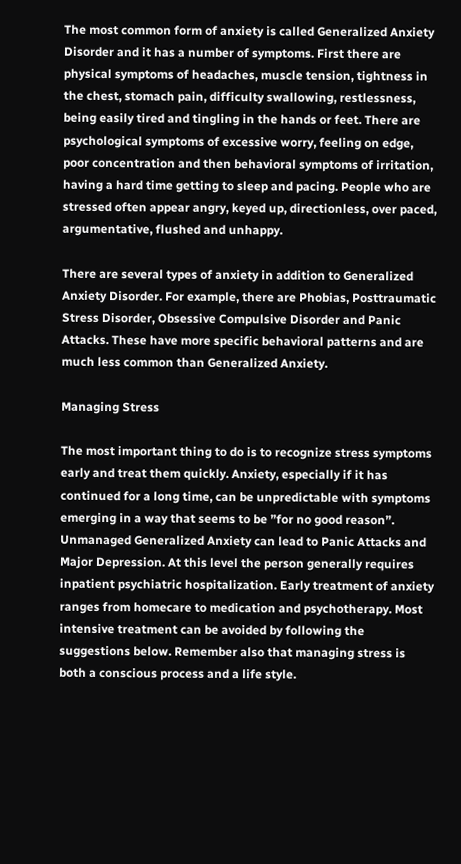The most common form of anxiety is called Generalized Anxiety Disorder and it has a number of symptoms. First there are physical symptoms of headaches, muscle tension, tightness in the chest, stomach pain, difficulty swallowing, restlessness, being easily tired and tingling in the hands or feet. There are psychological symptoms of excessive worry, feeling on edge, poor concentration and then behavioral symptoms of irritation, having a hard time getting to sleep and pacing. People who are stressed often appear angry, keyed up, directionless, over paced, argumentative, flushed and unhappy.

There are several types of anxiety in addition to Generalized Anxiety Disorder. For example, there are Phobias, Posttraumatic Stress Disorder, Obsessive Compulsive Disorder and Panic Attacks. These have more specific behavioral patterns and are much less common than Generalized Anxiety.

Managing Stress

The most important thing to do is to recognize stress symptoms early and treat them quickly. Anxiety, especially if it has continued for a long time, can be unpredictable with symptoms emerging in a way that seems to be ”for no good reason”.  Unmanaged Generalized Anxiety can lead to Panic Attacks and Major Depression. At this level the person generally requires inpatient psychiatric hospitalization. Early treatment of anxiety ranges from homecare to medication and psychotherapy. Most intensive treatment can be avoided by following the suggestions below. Remember also that managing stress is both a conscious process and a life style.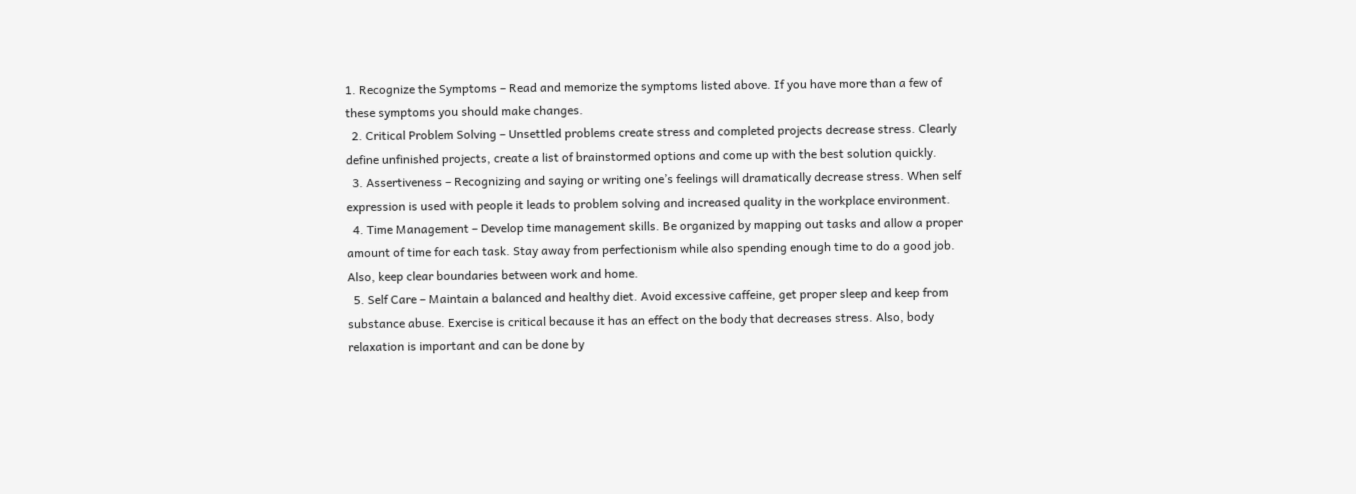1. Recognize the Symptoms – Read and memorize the symptoms listed above. If you have more than a few of these symptoms you should make changes.
  2. Critical Problem Solving – Unsettled problems create stress and completed projects decrease stress. Clearly define unfinished projects, create a list of brainstormed options and come up with the best solution quickly.
  3. Assertiveness – Recognizing and saying or writing one’s feelings will dramatically decrease stress. When self expression is used with people it leads to problem solving and increased quality in the workplace environment.
  4. Time Management – Develop time management skills. Be organized by mapping out tasks and allow a proper amount of time for each task. Stay away from perfectionism while also spending enough time to do a good job. Also, keep clear boundaries between work and home.
  5. Self Care – Maintain a balanced and healthy diet. Avoid excessive caffeine, get proper sleep and keep from substance abuse. Exercise is critical because it has an effect on the body that decreases stress. Also, body relaxation is important and can be done by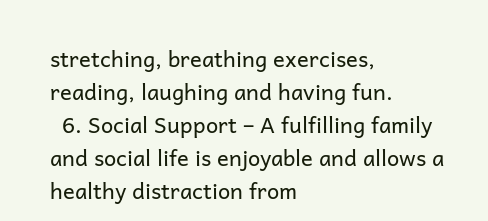stretching, breathing exercises, reading, laughing and having fun.
  6. Social Support – A fulfilling family and social life is enjoyable and allows a healthy distraction from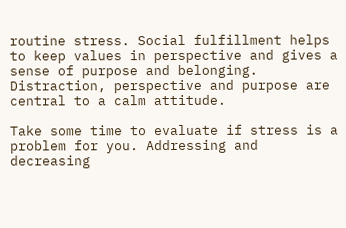routine stress. Social fulfillment helps to keep values in perspective and gives a sense of purpose and belonging. Distraction, perspective and purpose are central to a calm attitude.

Take some time to evaluate if stress is a problem for you. Addressing and decreasing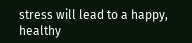stress will lead to a happy, healthy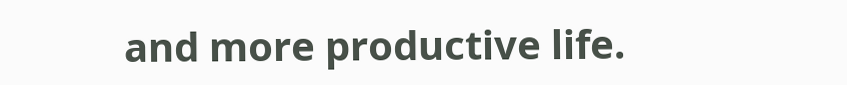and more productive life.